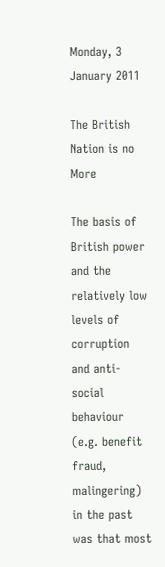Monday, 3 January 2011

The British Nation is no More

The basis of British power and the relatively low levels of corruption and anti-social behaviour (e.g. benefit fraud, malingering) in the past was that most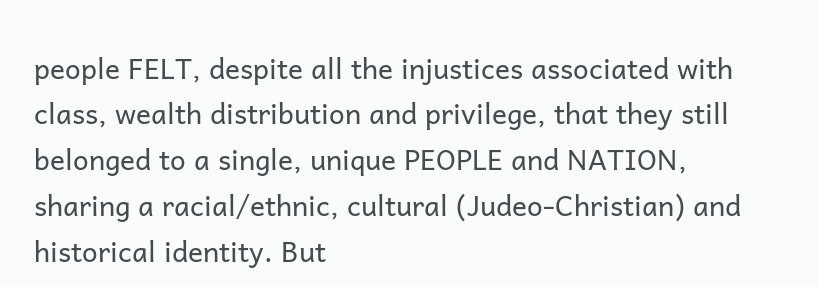people FELT, despite all the injustices associated with class, wealth distribution and privilege, that they still belonged to a single, unique PEOPLE and NATION, sharing a racial/ethnic, cultural (Judeo-Christian) and historical identity. But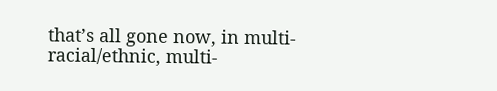that’s all gone now, in multi-racial/ethnic, multi-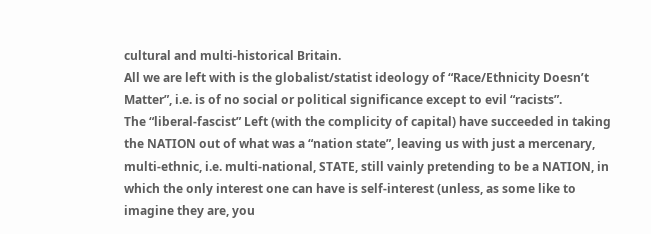cultural and multi-historical Britain.
All we are left with is the globalist/statist ideology of “Race/Ethnicity Doesn’t Matter”, i.e. is of no social or political significance except to evil “racists”.
The “liberal-fascist” Left (with the complicity of capital) have succeeded in taking the NATION out of what was a “nation state”, leaving us with just a mercenary, multi-ethnic, i.e. multi-national, STATE, still vainly pretending to be a NATION, in which the only interest one can have is self-interest (unless, as some like to imagine they are, you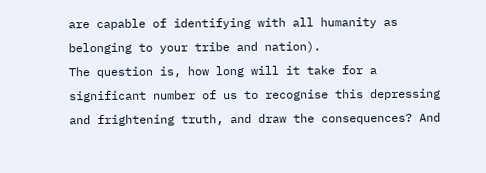are capable of identifying with all humanity as belonging to your tribe and nation).
The question is, how long will it take for a significant number of us to recognise this depressing and frightening truth, and draw the consequences? And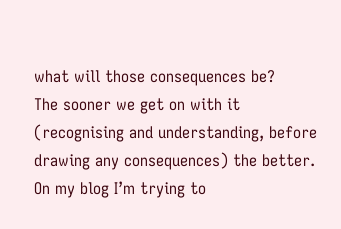what will those consequences be?
The sooner we get on with it (recognising and understanding, before drawing any consequences) the better. On my blog I’m trying to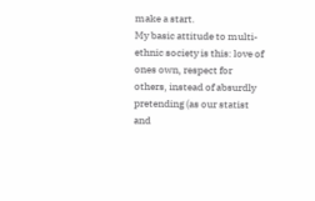make a start.
My basic attitude to multi-ethnic society is this: love of ones own, respect for others, instead of absurdly pretending (as our statist and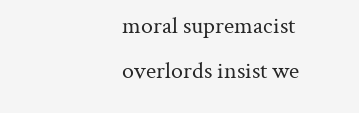moral supremacist overlords insist we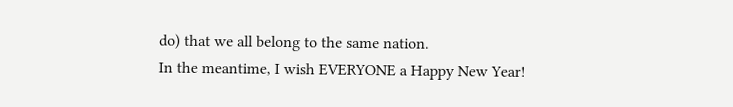do) that we all belong to the same nation.
In the meantime, I wish EVERYONE a Happy New Year!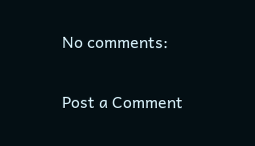No comments:

Post a Comment